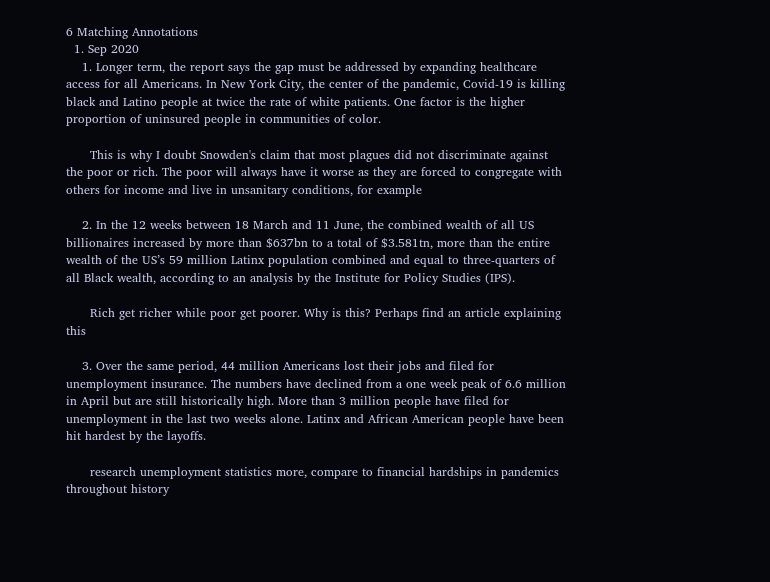6 Matching Annotations
  1. Sep 2020
    1. Longer term, the report says the gap must be addressed by expanding healthcare access for all Americans. In New York City, the center of the pandemic, Covid-19 is killing black and Latino people at twice the rate of white patients. One factor is the higher proportion of uninsured people in communities of color.

      This is why I doubt Snowden's claim that most plagues did not discriminate against the poor or rich. The poor will always have it worse as they are forced to congregate with others for income and live in unsanitary conditions, for example

    2. In the 12 weeks between 18 March and 11 June, the combined wealth of all US billionaires increased by more than $637bn to a total of $3.581tn, more than the entire wealth of the US’s 59 million Latinx population combined and equal to three-quarters of all Black wealth, according to an analysis by the Institute for Policy Studies (IPS).

      Rich get richer while poor get poorer. Why is this? Perhaps find an article explaining this

    3. Over the same period, 44 million Americans lost their jobs and filed for unemployment insurance. The numbers have declined from a one week peak of 6.6 million in April but are still historically high. More than 3 million people have filed for unemployment in the last two weeks alone. Latinx and African American people have been hit hardest by the layoffs.

      research unemployment statistics more, compare to financial hardships in pandemics throughout history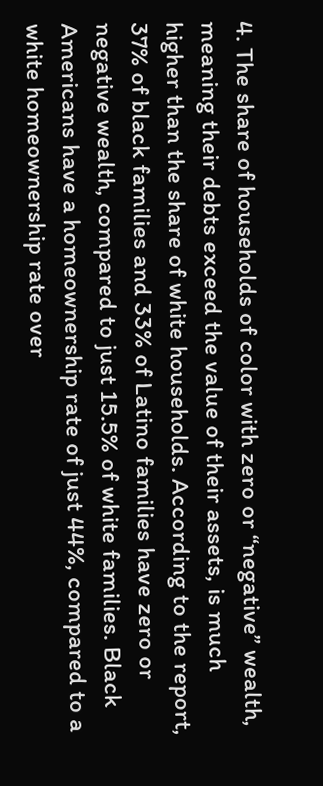4. The share of households of color with zero or “negative” wealth, meaning their debts exceed the value of their assets, is much higher than the share of white households. According to the report, 37% of black families and 33% of Latino families have zero or negative wealth, compared to just 15.5% of white families. Black Americans have a homeownership rate of just 44%, compared to a white homeownership rate over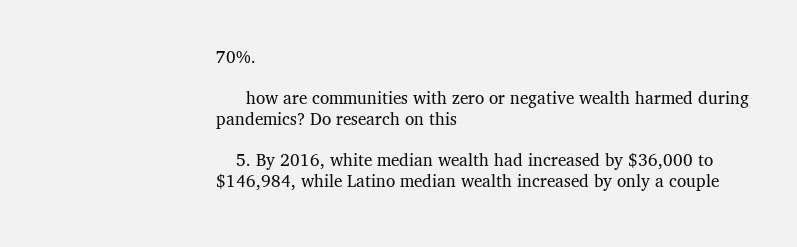70%.

      how are communities with zero or negative wealth harmed during pandemics? Do research on this

    5. By 2016, white median wealth had increased by $36,000 to $146,984, while Latino median wealth increased by only a couple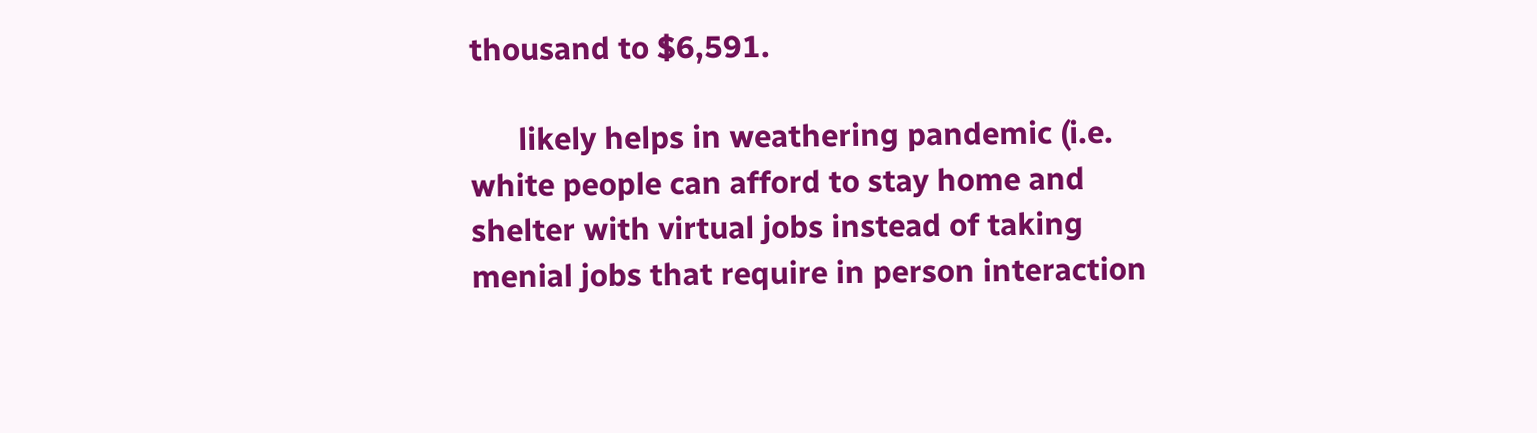thousand to $6,591.

      likely helps in weathering pandemic (i.e. white people can afford to stay home and shelter with virtual jobs instead of taking menial jobs that require in person interaction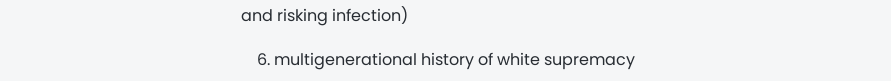and risking infection)

    6. multigenerational history of white supremacy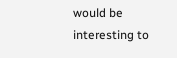would be interesting to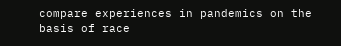compare experiences in pandemics on the basis of race